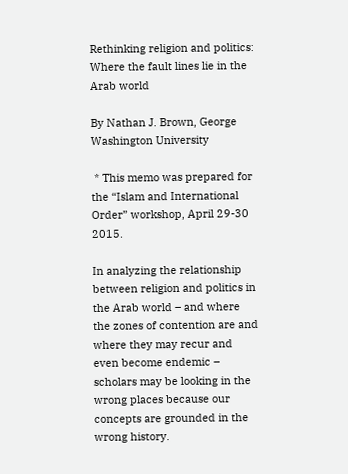Rethinking religion and politics: Where the fault lines lie in the Arab world

By Nathan J. Brown, George Washington University

 * This memo was prepared for the “Islam and International Order” workshop, April 29-30 2015.

In analyzing the relationship between religion and politics in the Arab world – and where the zones of contention are and where they may recur and even become endemic – scholars may be looking in the wrong places because our concepts are grounded in the wrong history.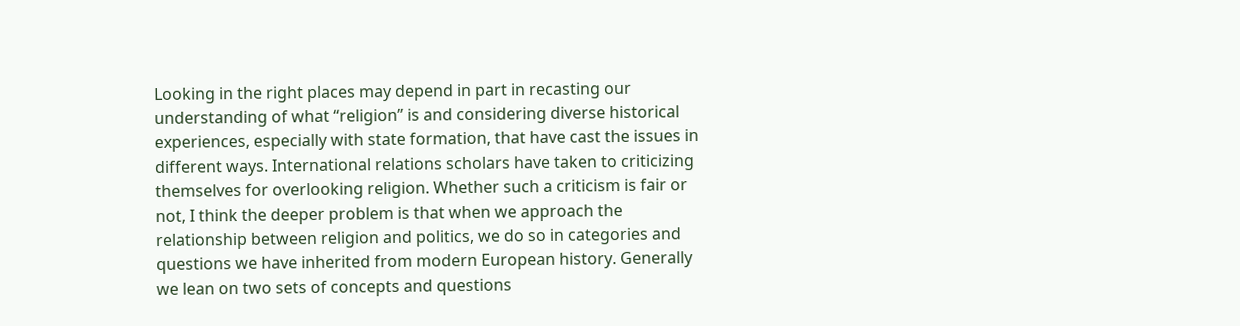Looking in the right places may depend in part in recasting our understanding of what “religion” is and considering diverse historical experiences, especially with state formation, that have cast the issues in different ways. International relations scholars have taken to criticizing themselves for overlooking religion. Whether such a criticism is fair or not, I think the deeper problem is that when we approach the relationship between religion and politics, we do so in categories and questions we have inherited from modern European history. Generally we lean on two sets of concepts and questions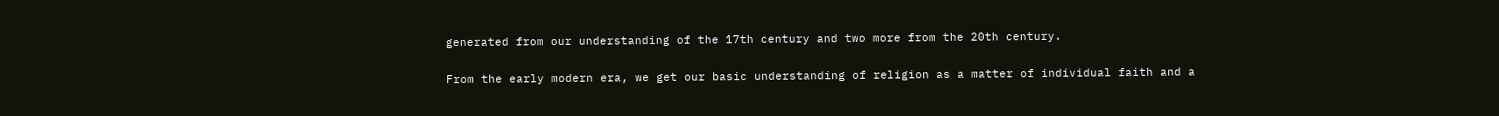generated from our understanding of the 17th century and two more from the 20th century.

From the early modern era, we get our basic understanding of religion as a matter of individual faith and a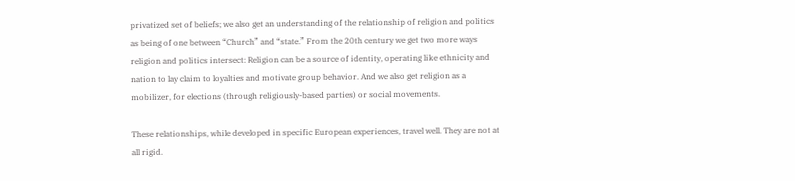privatized set of beliefs; we also get an understanding of the relationship of religion and politics as being of one between “Church” and “state.” From the 20th century we get two more ways religion and politics intersect: Religion can be a source of identity, operating like ethnicity and nation to lay claim to loyalties and motivate group behavior. And we also get religion as a mobilizer, for elections (through religiously-based parties) or social movements.

These relationships, while developed in specific European experiences, travel well. They are not at all rigid.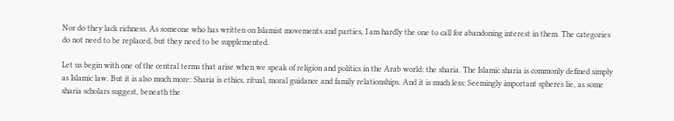Nor do they lack richness. As someone who has written on Islamist movements and parties, I am hardly the one to call for abandoning interest in them. The categories do not need to be replaced, but they need to be supplemented.

Let us begin with one of the central terms that arise when we speak of religion and politics in the Arab world: the sharia. The Islamic sharia is commonly defined simply as Islamic law. But it is also much more: Sharia is ethics, ritual, moral guidance and family relationships. And it is much less: Seemingly important spheres lie, as some sharia scholars suggest, beneath the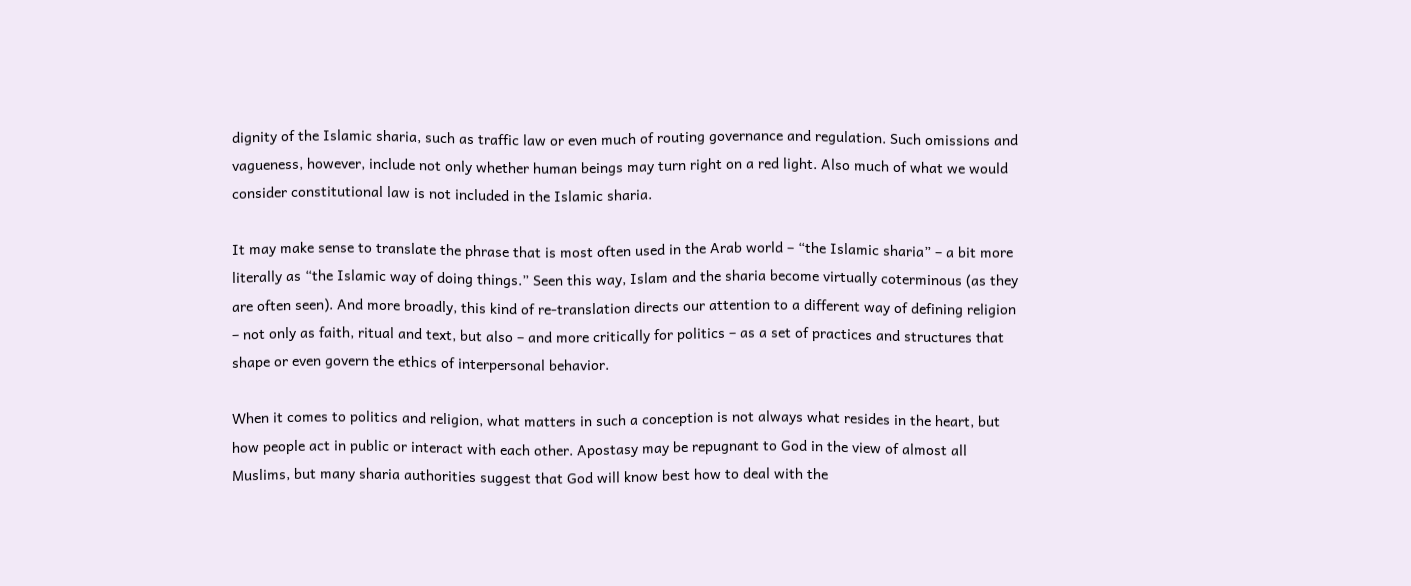dignity of the Islamic sharia, such as traffic law or even much of routing governance and regulation. Such omissions and vagueness, however, include not only whether human beings may turn right on a red light. Also much of what we would consider constitutional law is not included in the Islamic sharia.

It may make sense to translate the phrase that is most often used in the Arab world – “the Islamic sharia” – a bit more literally as “the Islamic way of doing things.” Seen this way, Islam and the sharia become virtually coterminous (as they are often seen). And more broadly, this kind of re-translation directs our attention to a different way of defining religion – not only as faith, ritual and text, but also – and more critically for politics – as a set of practices and structures that shape or even govern the ethics of interpersonal behavior.

When it comes to politics and religion, what matters in such a conception is not always what resides in the heart, but how people act in public or interact with each other. Apostasy may be repugnant to God in the view of almost all Muslims, but many sharia authorities suggest that God will know best how to deal with the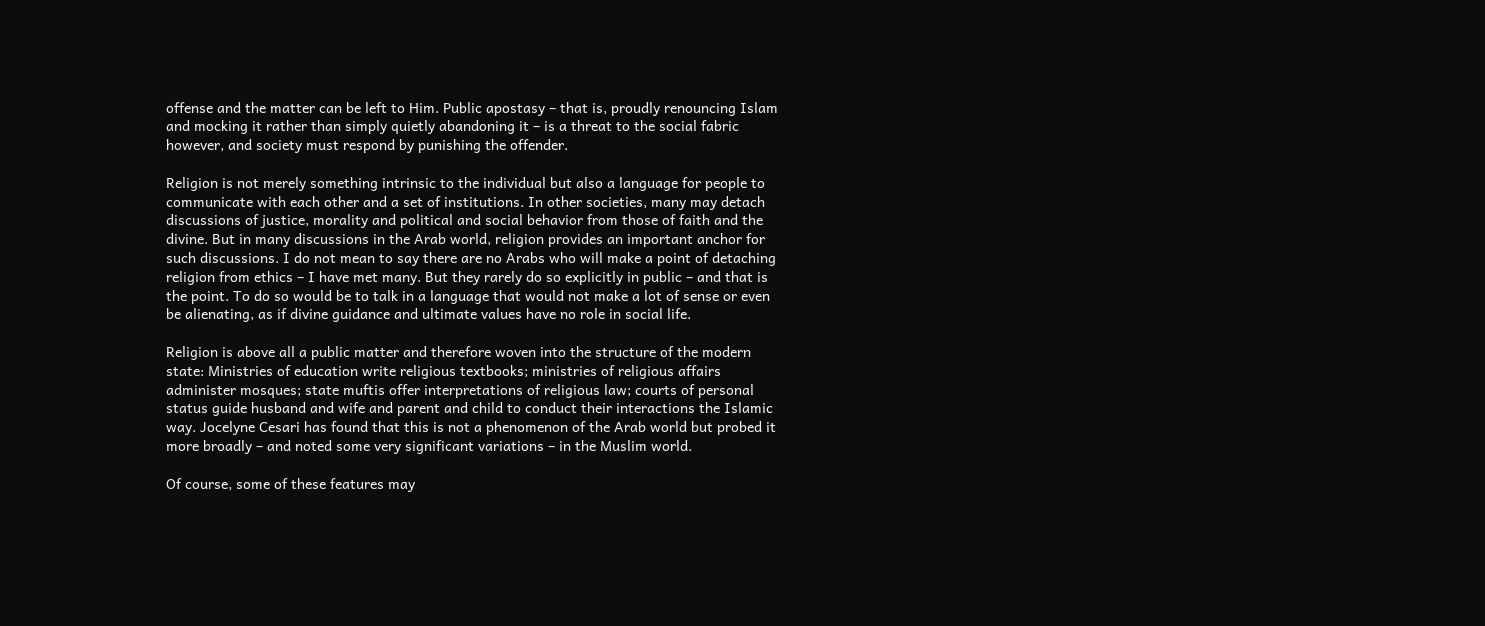offense and the matter can be left to Him. Public apostasy – that is, proudly renouncing Islam and mocking it rather than simply quietly abandoning it – is a threat to the social fabric however, and society must respond by punishing the offender.

Religion is not merely something intrinsic to the individual but also a language for people to communicate with each other and a set of institutions. In other societies, many may detach discussions of justice, morality and political and social behavior from those of faith and the divine. But in many discussions in the Arab world, religion provides an important anchor for such discussions. I do not mean to say there are no Arabs who will make a point of detaching religion from ethics – I have met many. But they rarely do so explicitly in public – and that is the point. To do so would be to talk in a language that would not make a lot of sense or even be alienating, as if divine guidance and ultimate values have no role in social life.

Religion is above all a public matter and therefore woven into the structure of the modern state: Ministries of education write religious textbooks; ministries of religious affairs administer mosques; state muftis offer interpretations of religious law; courts of personal status guide husband and wife and parent and child to conduct their interactions the Islamic way. Jocelyne Cesari has found that this is not a phenomenon of the Arab world but probed it more broadly – and noted some very significant variations – in the Muslim world.

Of course, some of these features may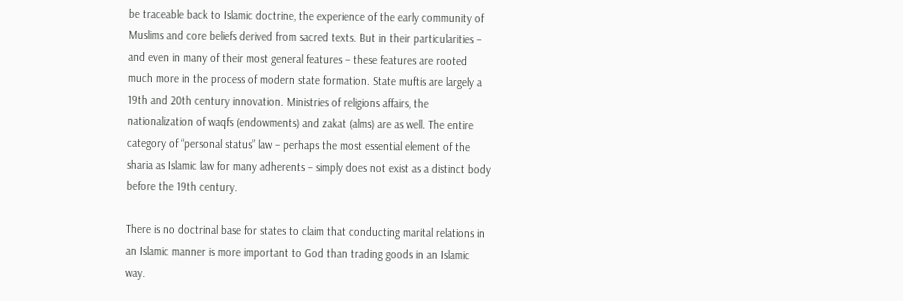be traceable back to Islamic doctrine, the experience of the early community of Muslims and core beliefs derived from sacred texts. But in their particularities – and even in many of their most general features – these features are rooted much more in the process of modern state formation. State muftis are largely a 19th and 20th century innovation. Ministries of religions affairs, the nationalization of waqfs (endowments) and zakat (alms) are as well. The entire category of “personal status” law – perhaps the most essential element of the sharia as Islamic law for many adherents – simply does not exist as a distinct body before the 19th century.

There is no doctrinal base for states to claim that conducting marital relations in an Islamic manner is more important to God than trading goods in an Islamic way.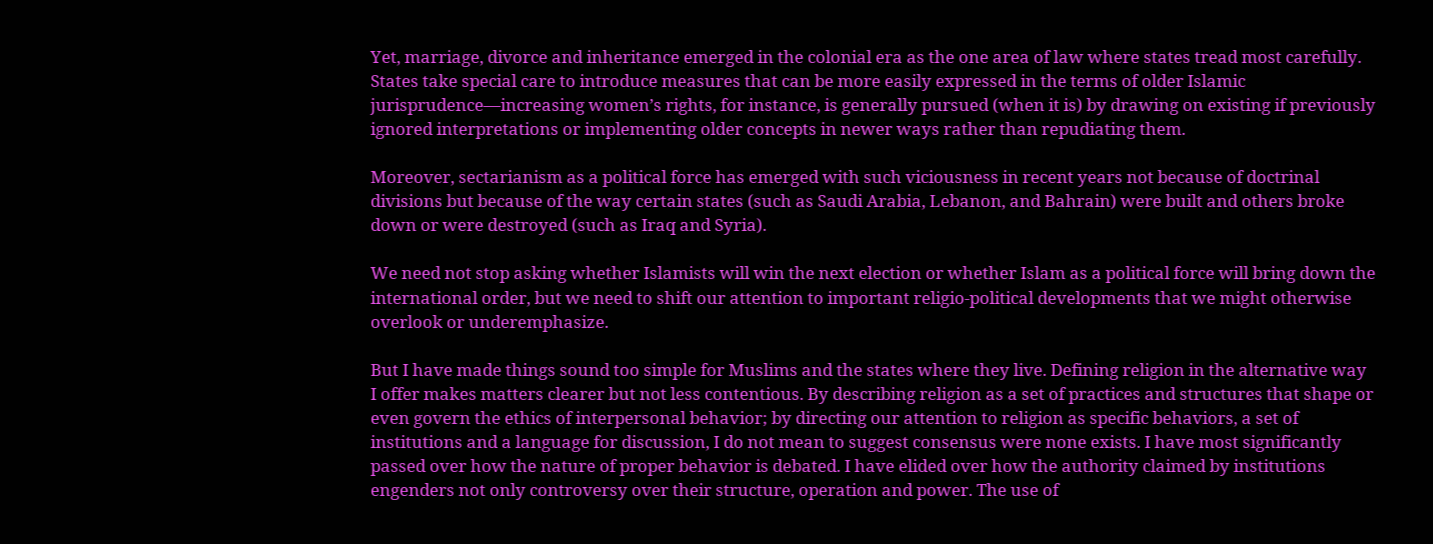Yet, marriage, divorce and inheritance emerged in the colonial era as the one area of law where states tread most carefully. States take special care to introduce measures that can be more easily expressed in the terms of older Islamic jurisprudence—increasing women’s rights, for instance, is generally pursued (when it is) by drawing on existing if previously ignored interpretations or implementing older concepts in newer ways rather than repudiating them.

Moreover, sectarianism as a political force has emerged with such viciousness in recent years not because of doctrinal divisions but because of the way certain states (such as Saudi Arabia, Lebanon, and Bahrain) were built and others broke down or were destroyed (such as Iraq and Syria).

We need not stop asking whether Islamists will win the next election or whether Islam as a political force will bring down the international order, but we need to shift our attention to important religio-political developments that we might otherwise overlook or underemphasize.

But I have made things sound too simple for Muslims and the states where they live. Defining religion in the alternative way I offer makes matters clearer but not less contentious. By describing religion as a set of practices and structures that shape or even govern the ethics of interpersonal behavior; by directing our attention to religion as specific behaviors, a set of institutions and a language for discussion, I do not mean to suggest consensus were none exists. I have most significantly passed over how the nature of proper behavior is debated. I have elided over how the authority claimed by institutions engenders not only controversy over their structure, operation and power. The use of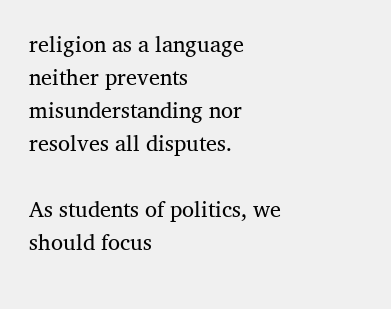religion as a language neither prevents misunderstanding nor resolves all disputes.

As students of politics, we should focus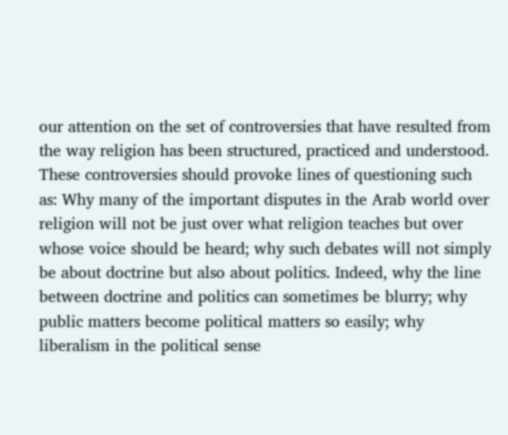our attention on the set of controversies that have resulted from the way religion has been structured, practiced and understood. These controversies should provoke lines of questioning such as: Why many of the important disputes in the Arab world over religion will not be just over what religion teaches but over whose voice should be heard; why such debates will not simply be about doctrine but also about politics. Indeed, why the line between doctrine and politics can sometimes be blurry; why public matters become political matters so easily; why liberalism in the political sense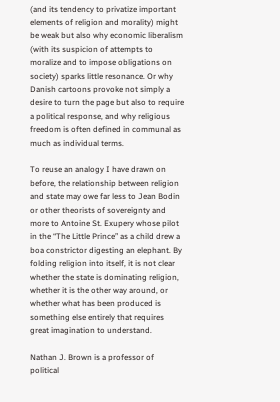(and its tendency to privatize important elements of religion and morality) might be weak but also why economic liberalism (with its suspicion of attempts to moralize and to impose obligations on society) sparks little resonance. Or why Danish cartoons provoke not simply a desire to turn the page but also to require a political response, and why religious freedom is often defined in communal as much as individual terms.

To reuse an analogy I have drawn on before, the relationship between religion and state may owe far less to Jean Bodin or other theorists of sovereignty and more to Antoine St. Exupery whose pilot in the “The Little Prince” as a child drew a boa constrictor digesting an elephant. By folding religion into itself, it is not clear whether the state is dominating religion, whether it is the other way around, or whether what has been produced is something else entirely that requires great imagination to understand.

Nathan J. Brown is a professor of political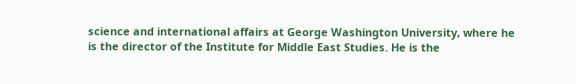science and international affairs at George Washington University, where he is the director of the Institute for Middle East Studies. He is the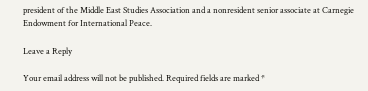president of the Middle East Studies Association and a nonresident senior associate at Carnegie Endowment for International Peace.

Leave a Reply

Your email address will not be published. Required fields are marked *